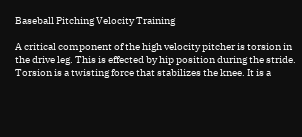Baseball Pitching Velocity Training

A critical component of the high velocity pitcher is torsion in the drive leg. This is effected by hip position during the stride. Torsion is a twisting force that stabilizes the knee. It is a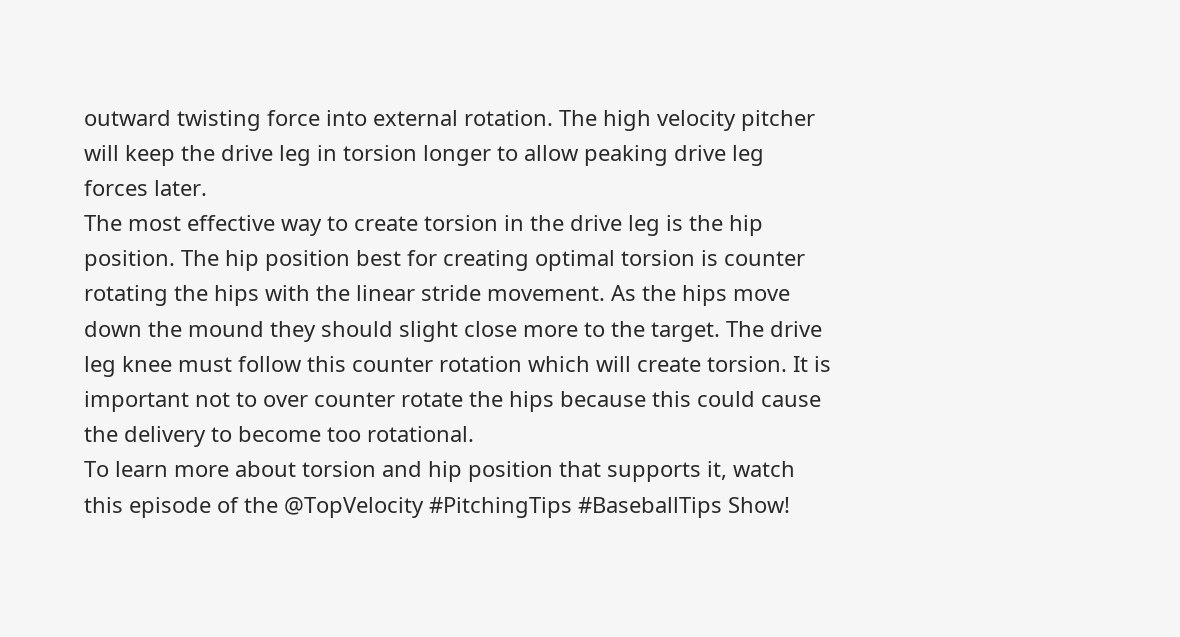outward twisting force into external rotation. The high velocity pitcher will keep the drive leg in torsion longer to allow peaking drive leg forces later.
The most effective way to create torsion in the drive leg is the hip position. The hip position best for creating optimal torsion is counter rotating the hips with the linear stride movement. As the hips move down the mound they should slight close more to the target. The drive leg knee must follow this counter rotation which will create torsion. It is important not to over counter rotate the hips because this could cause the delivery to become too rotational.
To learn more about torsion and hip position that supports it, watch this episode of the @TopVelocity #PitchingTips #BaseballTips Show!